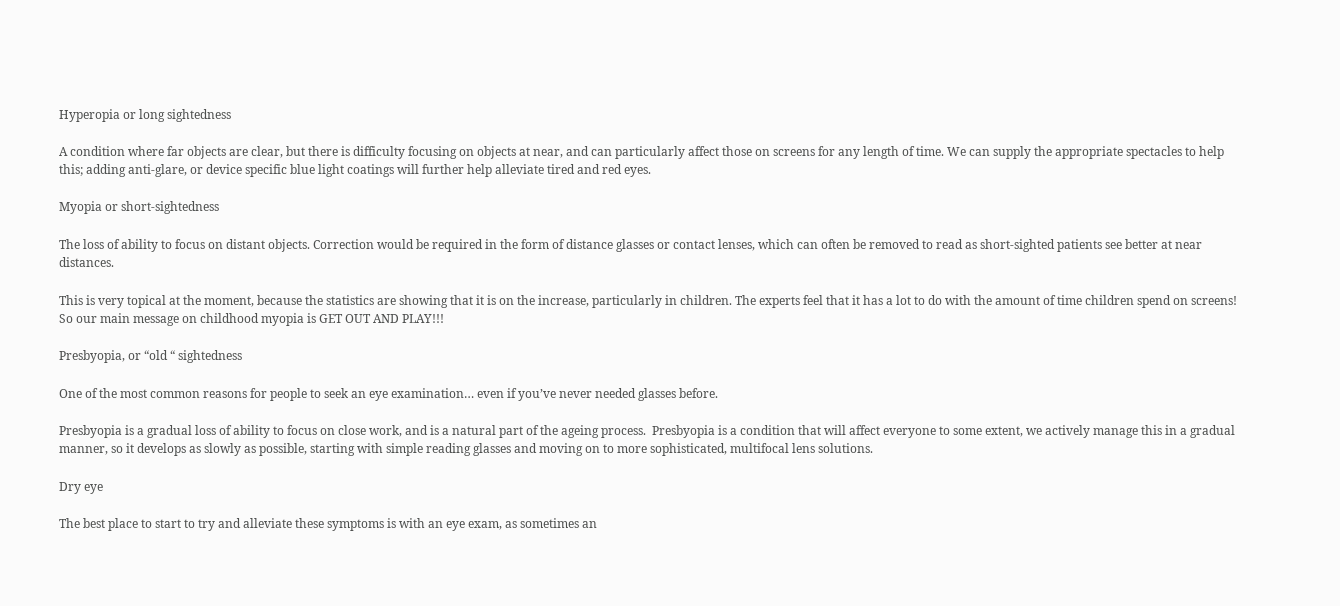Hyperopia or long sightedness

A condition where far objects are clear, but there is difficulty focusing on objects at near, and can particularly affect those on screens for any length of time. We can supply the appropriate spectacles to help this; adding anti-glare, or device specific blue light coatings will further help alleviate tired and red eyes.

Myopia or short-sightedness

The loss of ability to focus on distant objects. Correction would be required in the form of distance glasses or contact lenses, which can often be removed to read as short-sighted patients see better at near distances.

This is very topical at the moment, because the statistics are showing that it is on the increase, particularly in children. The experts feel that it has a lot to do with the amount of time children spend on screens! So our main message on childhood myopia is GET OUT AND PLAY!!!

Presbyopia, or “old “ sightedness

One of the most common reasons for people to seek an eye examination… even if you’ve never needed glasses before.

Presbyopia is a gradual loss of ability to focus on close work, and is a natural part of the ageing process.  Presbyopia is a condition that will affect everyone to some extent, we actively manage this in a gradual manner, so it develops as slowly as possible, starting with simple reading glasses and moving on to more sophisticated, multifocal lens solutions.

Dry eye

The best place to start to try and alleviate these symptoms is with an eye exam, as sometimes an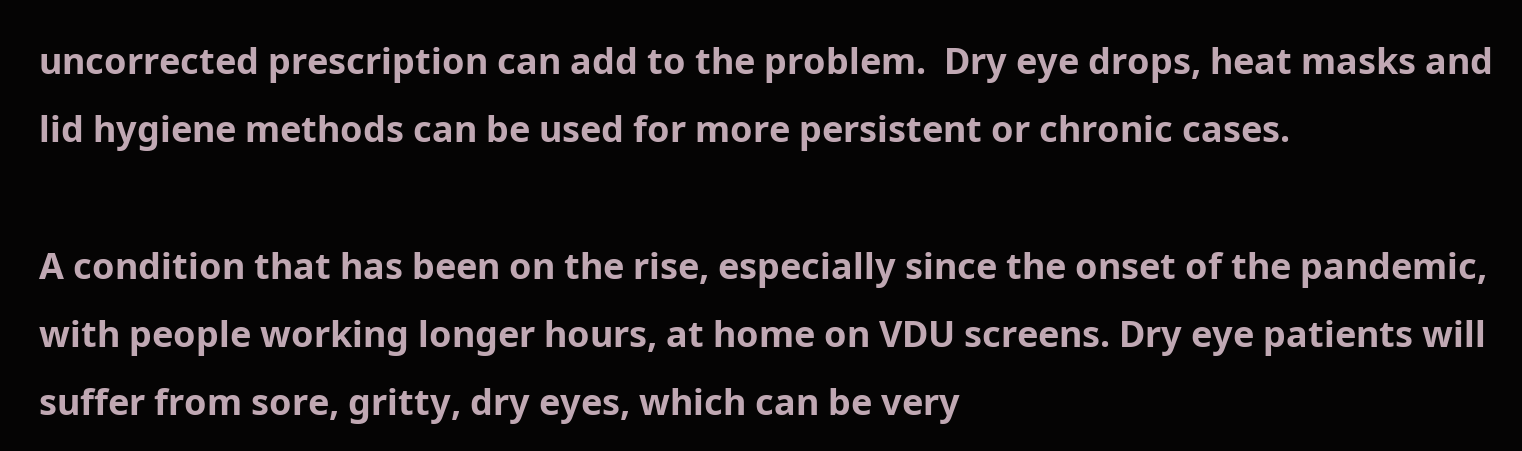uncorrected prescription can add to the problem.  Dry eye drops, heat masks and lid hygiene methods can be used for more persistent or chronic cases.

A condition that has been on the rise, especially since the onset of the pandemic, with people working longer hours, at home on VDU screens. Dry eye patients will suffer from sore, gritty, dry eyes, which can be very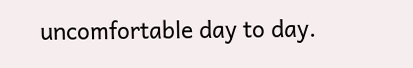uncomfortable day to day.